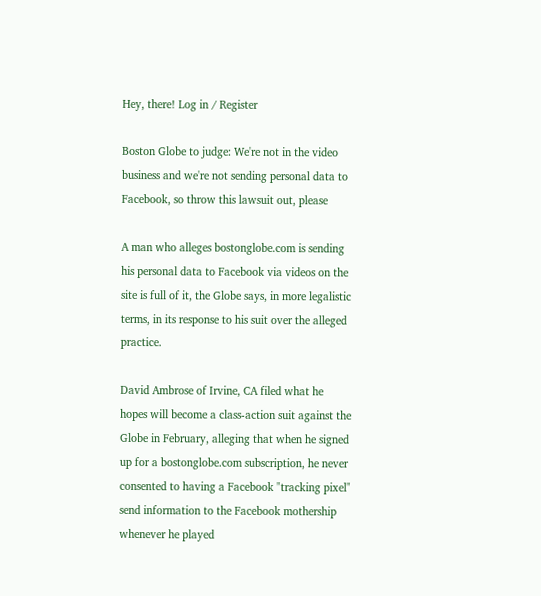Hey, there! Log in / Register

Boston Globe to judge: We're not in the video business and we're not sending personal data to Facebook, so throw this lawsuit out, please

A man who alleges bostonglobe.com is sending his personal data to Facebook via videos on the site is full of it, the Globe says, in more legalistic terms, in its response to his suit over the alleged practice.

David Ambrose of Irvine, CA filed what he hopes will become a class-action suit against the Globe in February, alleging that when he signed up for a bostonglobe.com subscription, he never consented to having a Facebook "tracking pixel" send information to the Facebook mothership whenever he played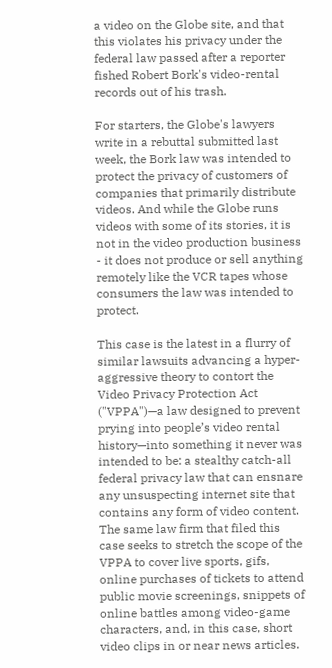a video on the Globe site, and that this violates his privacy under the federal law passed after a reporter fished Robert Bork's video-rental records out of his trash.

For starters, the Globe's lawyers write in a rebuttal submitted last week, the Bork law was intended to protect the privacy of customers of companies that primarily distribute videos. And while the Globe runs videos with some of its stories, it is not in the video production business - it does not produce or sell anything remotely like the VCR tapes whose consumers the law was intended to protect.

This case is the latest in a flurry of similar lawsuits advancing a hyper-aggressive theory to contort the Video Privacy Protection Act ("VPPA")—a law designed to prevent prying into people’s video rental history—into something it never was intended to be: a stealthy catch-all federal privacy law that can ensnare any unsuspecting internet site that contains any form of video content. The same law firm that filed this case seeks to stretch the scope of the VPPA to cover live sports, gifs, online purchases of tickets to attend public movie screenings, snippets of online battles among video-game characters, and, in this case, short video clips in or near news articles.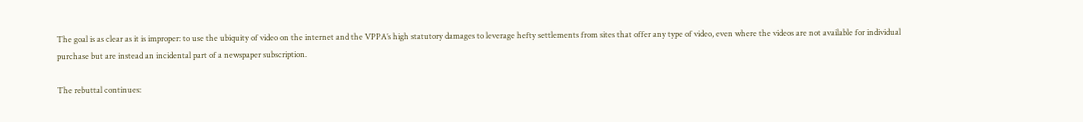The goal is as clear as it is improper: to use the ubiquity of video on the internet and the VPPA’s high statutory damages to leverage hefty settlements from sites that offer any type of video, even where the videos are not available for individual purchase but are instead an incidental part of a newspaper subscription.

The rebuttal continues: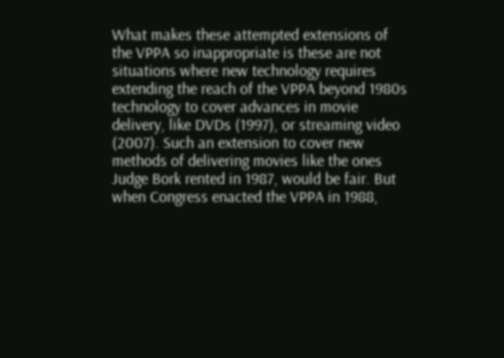What makes these attempted extensions of the VPPA so inappropriate is these are not situations where new technology requires extending the reach of the VPPA beyond 1980s technology to cover advances in movie delivery, like DVDs (1997), or streaming video (2007). Such an extension to cover new methods of delivering movies like the ones Judge Bork rented in 1987, would be fair. But when Congress enacted the VPPA in 1988,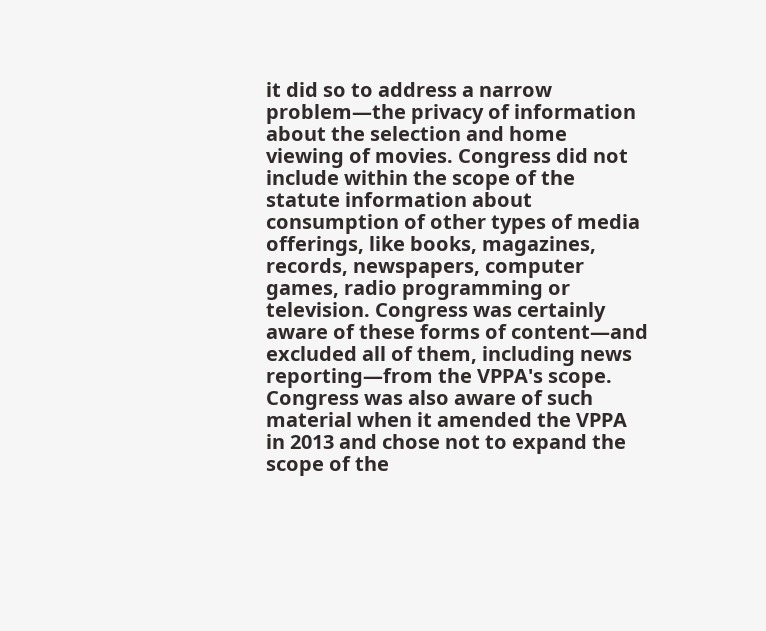it did so to address a narrow problem—the privacy of information about the selection and home viewing of movies. Congress did not include within the scope of the statute information about consumption of other types of media offerings, like books, magazines, records, newspapers, computer games, radio programming or television. Congress was certainly aware of these forms of content—and excluded all of them, including news reporting—from the VPPA's scope. Congress was also aware of such material when it amended the VPPA in 2013 and chose not to expand the scope of the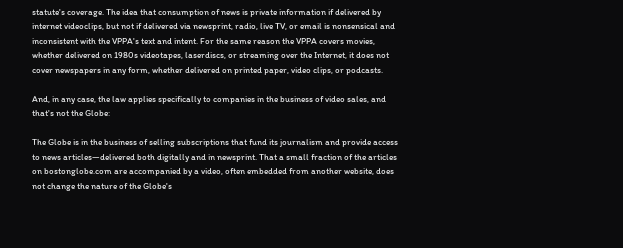statute's coverage. The idea that consumption of news is private information if delivered by internet videoclips, but not if delivered via newsprint, radio, live TV, or email is nonsensical and inconsistent with the VPPA's text and intent. For the same reason the VPPA covers movies, whether delivered on 1980s videotapes, laserdiscs, or streaming over the Internet, it does not cover newspapers in any form, whether delivered on printed paper, video clips, or podcasts.

And, in any case, the law applies specifically to companies in the business of video sales, and that's not the Globe:

The Globe is in the business of selling subscriptions that fund its journalism and provide access to news articles—delivered both digitally and in newsprint. That a small fraction of the articles on bostonglobe.com are accompanied by a video, often embedded from another website, does not change the nature of the Globe's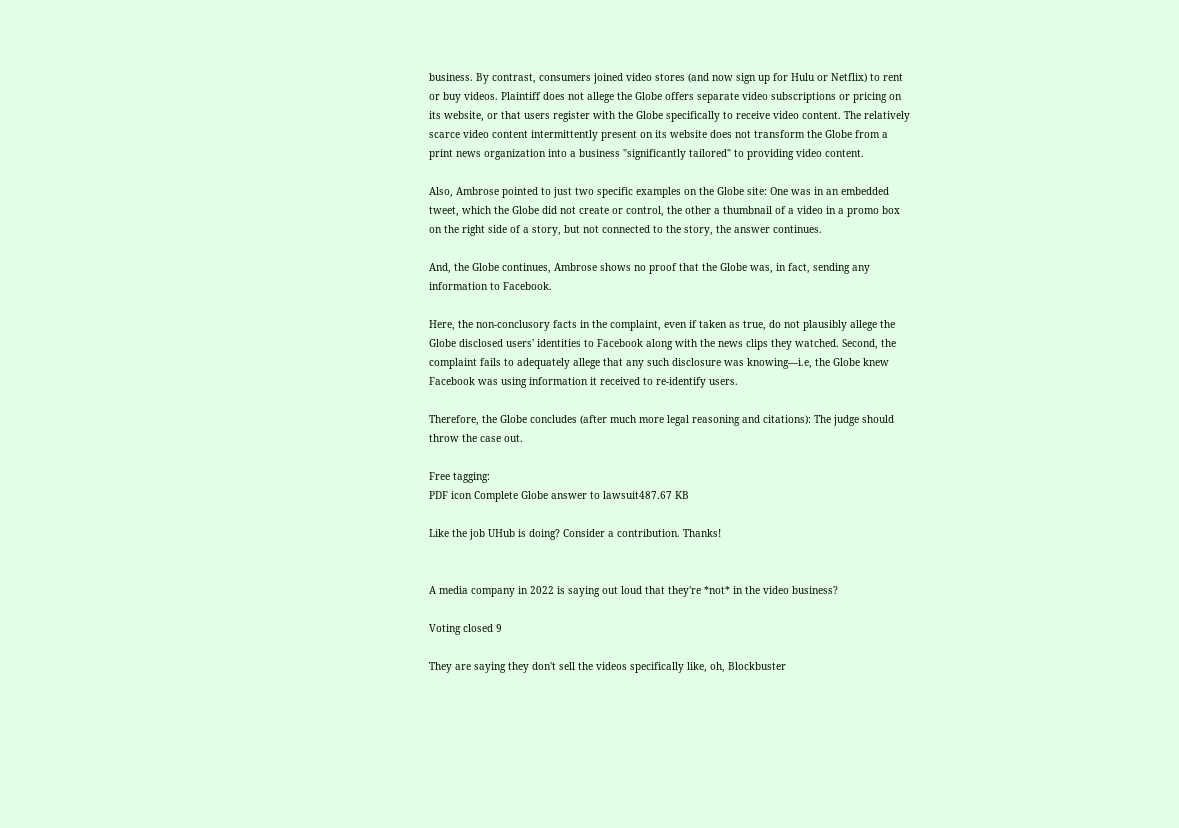business. By contrast, consumers joined video stores (and now sign up for Hulu or Netflix) to rent or buy videos. Plaintiff does not allege the Globe offers separate video subscriptions or pricing on its website, or that users register with the Globe specifically to receive video content. The relatively scarce video content intermittently present on its website does not transform the Globe from a print news organization into a business "significantly tailored" to providing video content.

Also, Ambrose pointed to just two specific examples on the Globe site: One was in an embedded tweet, which the Globe did not create or control, the other a thumbnail of a video in a promo box on the right side of a story, but not connected to the story, the answer continues.

And, the Globe continues, Ambrose shows no proof that the Globe was, in fact, sending any information to Facebook.

Here, the non-conclusory facts in the complaint, even if taken as true, do not plausibly allege the Globe disclosed users' identities to Facebook along with the news clips they watched. Second, the complaint fails to adequately allege that any such disclosure was knowing—i.e, the Globe knew Facebook was using information it received to re-identify users.

Therefore, the Globe concludes (after much more legal reasoning and citations): The judge should throw the case out.

Free tagging:
PDF icon Complete Globe answer to lawsuit487.67 KB

Like the job UHub is doing? Consider a contribution. Thanks!


A media company in 2022 is saying out loud that they're *not* in the video business?

Voting closed 9

They are saying they don't sell the videos specifically like, oh, Blockbuster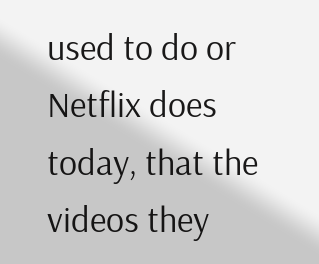used to do or Netflix does today, that the videos they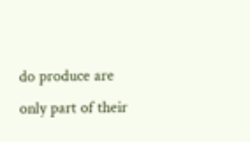do produce are only part of their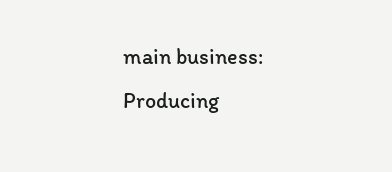main business: Producing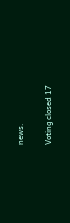news.

Voting closed 17